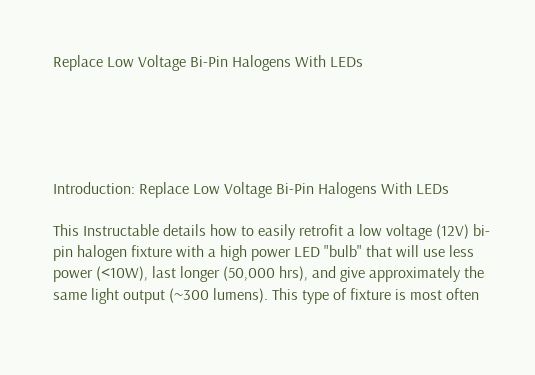Replace Low Voltage Bi-Pin Halogens With LEDs





Introduction: Replace Low Voltage Bi-Pin Halogens With LEDs

This Instructable details how to easily retrofit a low voltage (12V) bi-pin halogen fixture with a high power LED "bulb" that will use less power (<10W), last longer (50,000 hrs), and give approximately the same light output (~300 lumens). This type of fixture is most often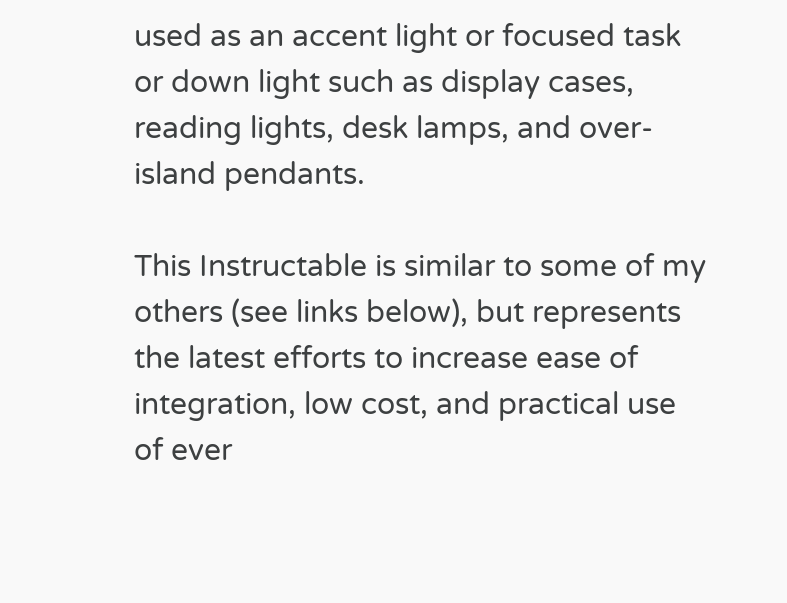used as an accent light or focused task or down light such as display cases, reading lights, desk lamps, and over-island pendants.

This Instructable is similar to some of my others (see links below), but represents the latest efforts to increase ease of integration, low cost, and practical use of ever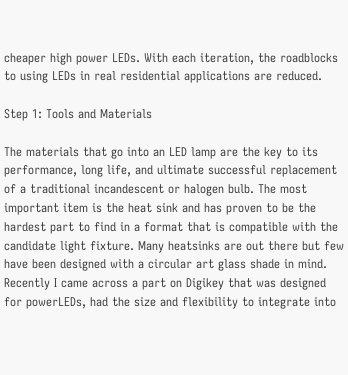cheaper high power LEDs. With each iteration, the roadblocks to using LEDs in real residential applications are reduced.

Step 1: Tools and Materials

The materials that go into an LED lamp are the key to its performance, long life, and ultimate successful replacement of a traditional incandescent or halogen bulb. The most important item is the heat sink and has proven to be the hardest part to find in a format that is compatible with the candidate light fixture. Many heatsinks are out there but few have been designed with a circular art glass shade in mind. Recently I came across a part on Digikey that was designed for powerLEDs, had the size and flexibility to integrate into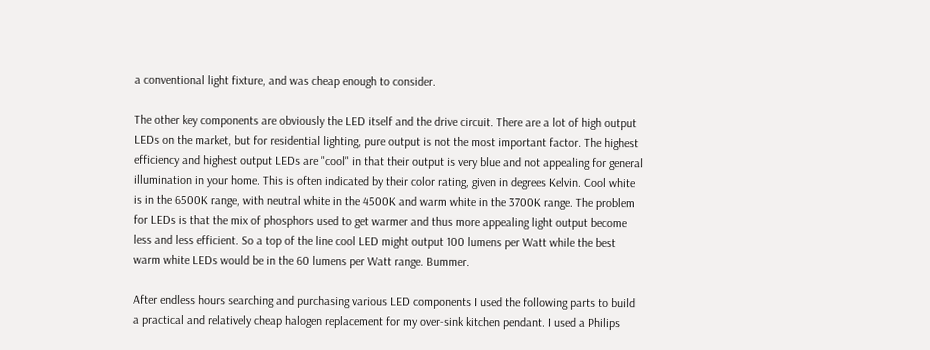a conventional light fixture, and was cheap enough to consider.

The other key components are obviously the LED itself and the drive circuit. There are a lot of high output LEDs on the market, but for residential lighting, pure output is not the most important factor. The highest efficiency and highest output LEDs are "cool" in that their output is very blue and not appealing for general illumination in your home. This is often indicated by their color rating, given in degrees Kelvin. Cool white is in the 6500K range, with neutral white in the 4500K and warm white in the 3700K range. The problem for LEDs is that the mix of phosphors used to get warmer and thus more appealing light output become less and less efficient. So a top of the line cool LED might output 100 lumens per Watt while the best warm white LEDs would be in the 60 lumens per Watt range. Bummer.

After endless hours searching and purchasing various LED components I used the following parts to build a practical and relatively cheap halogen replacement for my over-sink kitchen pendant. I used a Philips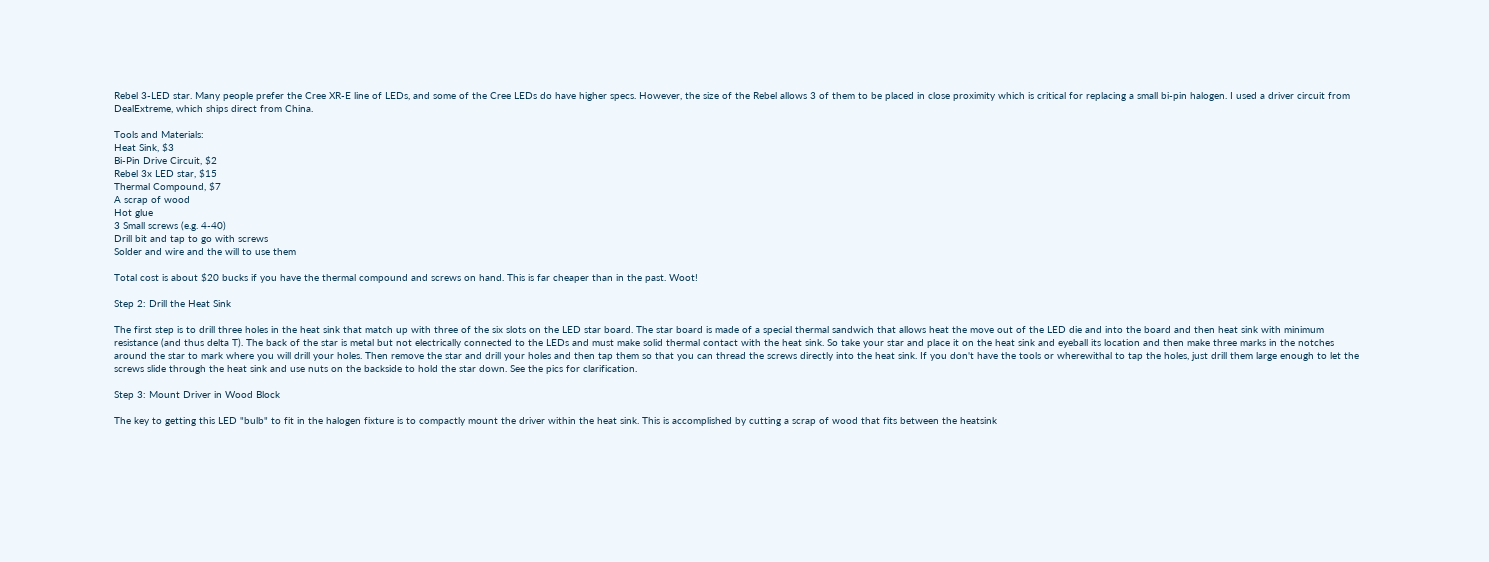Rebel 3-LED star. Many people prefer the Cree XR-E line of LEDs, and some of the Cree LEDs do have higher specs. However, the size of the Rebel allows 3 of them to be placed in close proximity which is critical for replacing a small bi-pin halogen. I used a driver circuit from DealExtreme, which ships direct from China.

Tools and Materials:
Heat Sink, $3
Bi-Pin Drive Circuit, $2
Rebel 3x LED star, $15
Thermal Compound, $7
A scrap of wood
Hot glue
3 Small screws (e.g. 4-40)
Drill bit and tap to go with screws
Solder and wire and the will to use them

Total cost is about $20 bucks if you have the thermal compound and screws on hand. This is far cheaper than in the past. Woot!

Step 2: Drill the Heat Sink

The first step is to drill three holes in the heat sink that match up with three of the six slots on the LED star board. The star board is made of a special thermal sandwich that allows heat the move out of the LED die and into the board and then heat sink with minimum resistance (and thus delta T). The back of the star is metal but not electrically connected to the LEDs and must make solid thermal contact with the heat sink. So take your star and place it on the heat sink and eyeball its location and then make three marks in the notches around the star to mark where you will drill your holes. Then remove the star and drill your holes and then tap them so that you can thread the screws directly into the heat sink. If you don't have the tools or wherewithal to tap the holes, just drill them large enough to let the screws slide through the heat sink and use nuts on the backside to hold the star down. See the pics for clarification.

Step 3: Mount Driver in Wood Block

The key to getting this LED "bulb" to fit in the halogen fixture is to compactly mount the driver within the heat sink. This is accomplished by cutting a scrap of wood that fits between the heatsink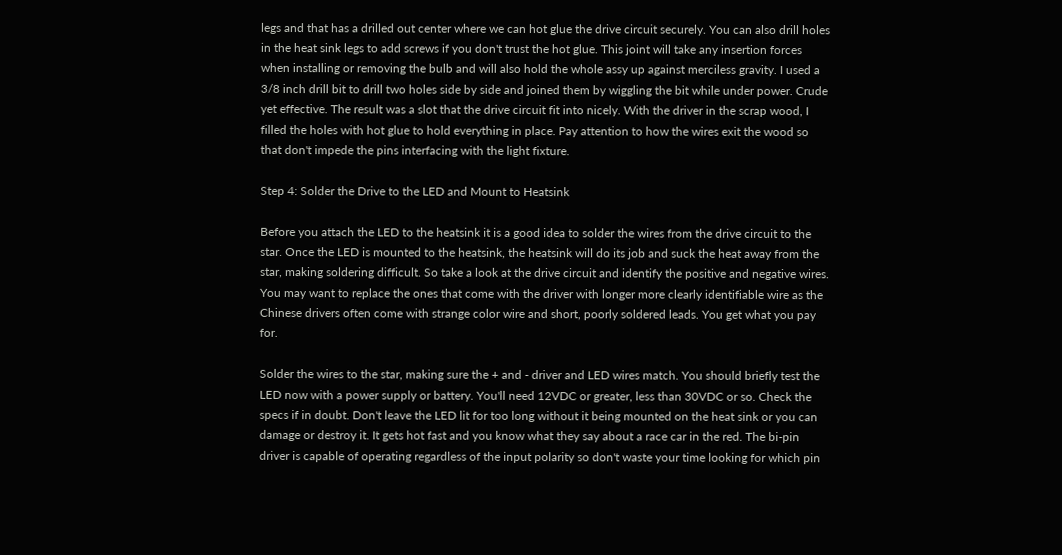legs and that has a drilled out center where we can hot glue the drive circuit securely. You can also drill holes in the heat sink legs to add screws if you don't trust the hot glue. This joint will take any insertion forces when installing or removing the bulb and will also hold the whole assy up against merciless gravity. I used a 3/8 inch drill bit to drill two holes side by side and joined them by wiggling the bit while under power. Crude yet effective. The result was a slot that the drive circuit fit into nicely. With the driver in the scrap wood, I filled the holes with hot glue to hold everything in place. Pay attention to how the wires exit the wood so that don't impede the pins interfacing with the light fixture.

Step 4: Solder the Drive to the LED and Mount to Heatsink

Before you attach the LED to the heatsink it is a good idea to solder the wires from the drive circuit to the star. Once the LED is mounted to the heatsink, the heatsink will do its job and suck the heat away from the star, making soldering difficult. So take a look at the drive circuit and identify the positive and negative wires. You may want to replace the ones that come with the driver with longer more clearly identifiable wire as the Chinese drivers often come with strange color wire and short, poorly soldered leads. You get what you pay for.

Solder the wires to the star, making sure the + and - driver and LED wires match. You should briefly test the LED now with a power supply or battery. You'll need 12VDC or greater, less than 30VDC or so. Check the specs if in doubt. Don't leave the LED lit for too long without it being mounted on the heat sink or you can damage or destroy it. It gets hot fast and you know what they say about a race car in the red. The bi-pin driver is capable of operating regardless of the input polarity so don't waste your time looking for which pin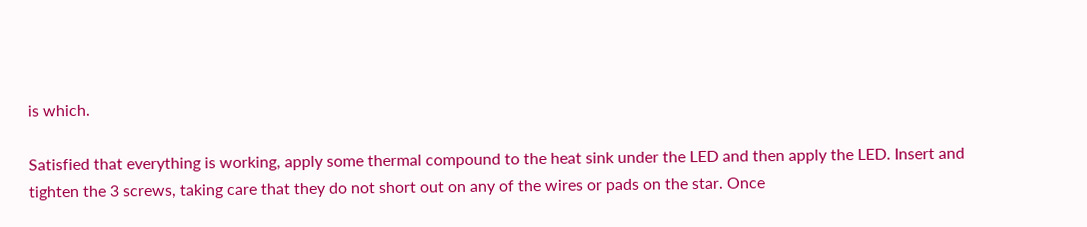is which.

Satisfied that everything is working, apply some thermal compound to the heat sink under the LED and then apply the LED. Insert and tighten the 3 screws, taking care that they do not short out on any of the wires or pads on the star. Once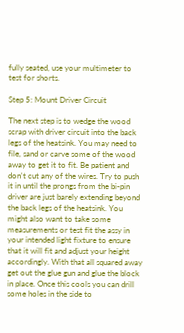fully seated, use your multimeter to test for shorts.

Step 5: Mount Driver Circuit

The next step is to wedge the wood scrap with driver circuit into the back legs of the heatsink. You may need to file, sand or carve some of the wood away to get it to fit. Be patient and don't cut any of the wires. Try to push it in until the prongs from the bi-pin driver are just barely extending beyond the back legs of the heatsink. You might also want to take some measurements or test fit the assy in your intended light fixture to ensure that it will fit and adjust your height accordingly. With that all squared away get out the glue gun and glue the block in place. Once this cools you can drill some holes in the side to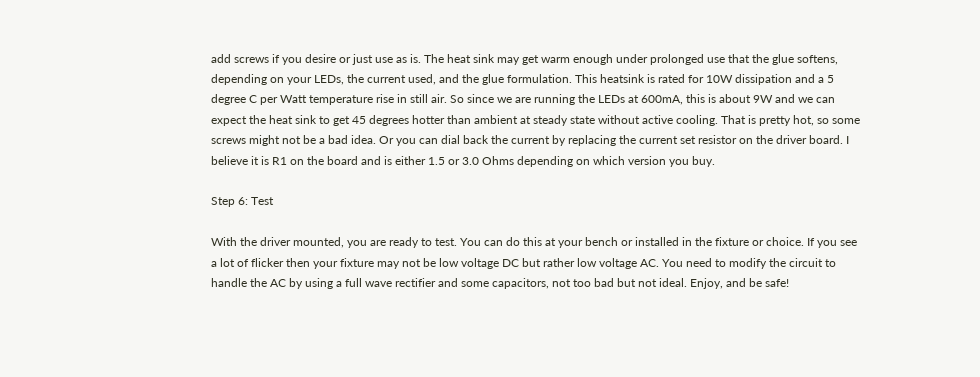add screws if you desire or just use as is. The heat sink may get warm enough under prolonged use that the glue softens, depending on your LEDs, the current used, and the glue formulation. This heatsink is rated for 10W dissipation and a 5 degree C per Watt temperature rise in still air. So since we are running the LEDs at 600mA, this is about 9W and we can expect the heat sink to get 45 degrees hotter than ambient at steady state without active cooling. That is pretty hot, so some screws might not be a bad idea. Or you can dial back the current by replacing the current set resistor on the driver board. I believe it is R1 on the board and is either 1.5 or 3.0 Ohms depending on which version you buy.

Step 6: Test

With the driver mounted, you are ready to test. You can do this at your bench or installed in the fixture or choice. If you see a lot of flicker then your fixture may not be low voltage DC but rather low voltage AC. You need to modify the circuit to handle the AC by using a full wave rectifier and some capacitors, not too bad but not ideal. Enjoy, and be safe!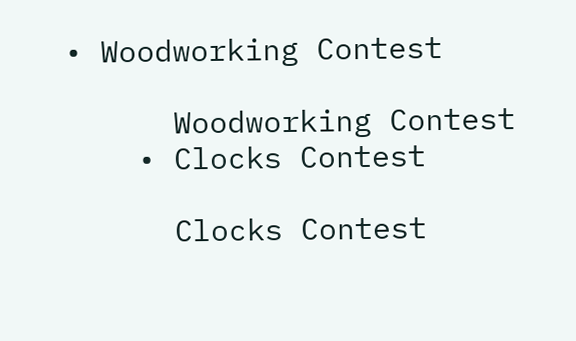• Woodworking Contest

      Woodworking Contest
    • Clocks Contest

      Clocks Contest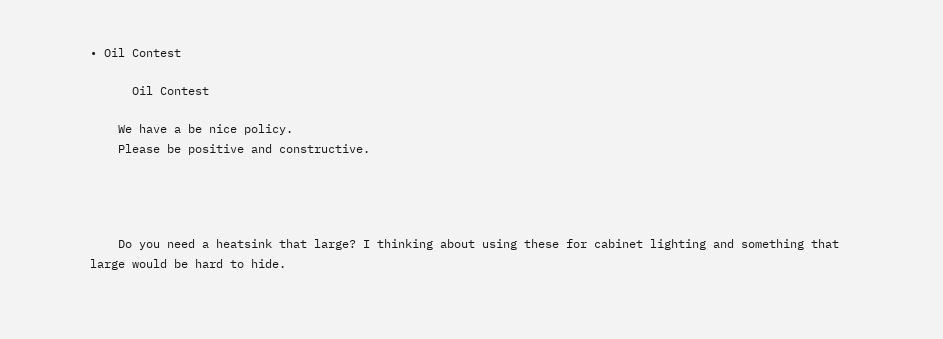• Oil Contest

      Oil Contest

    We have a be nice policy.
    Please be positive and constructive.




    Do you need a heatsink that large? I thinking about using these for cabinet lighting and something that large would be hard to hide.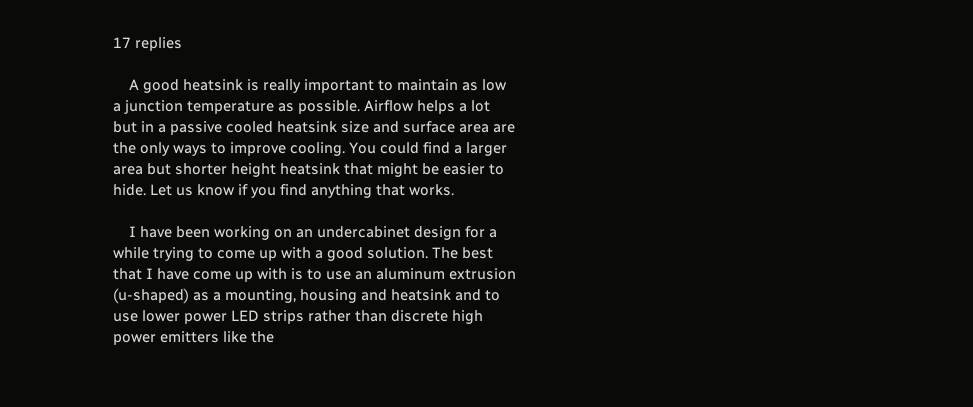17 replies

    A good heatsink is really important to maintain as low a junction temperature as possible. Airflow helps a lot but in a passive cooled heatsink size and surface area are the only ways to improve cooling. You could find a larger area but shorter height heatsink that might be easier to hide. Let us know if you find anything that works.

    I have been working on an undercabinet design for a while trying to come up with a good solution. The best that I have come up with is to use an aluminum extrusion (u-shaped) as a mounting, housing and heatsink and to use lower power LED strips rather than discrete high power emitters like the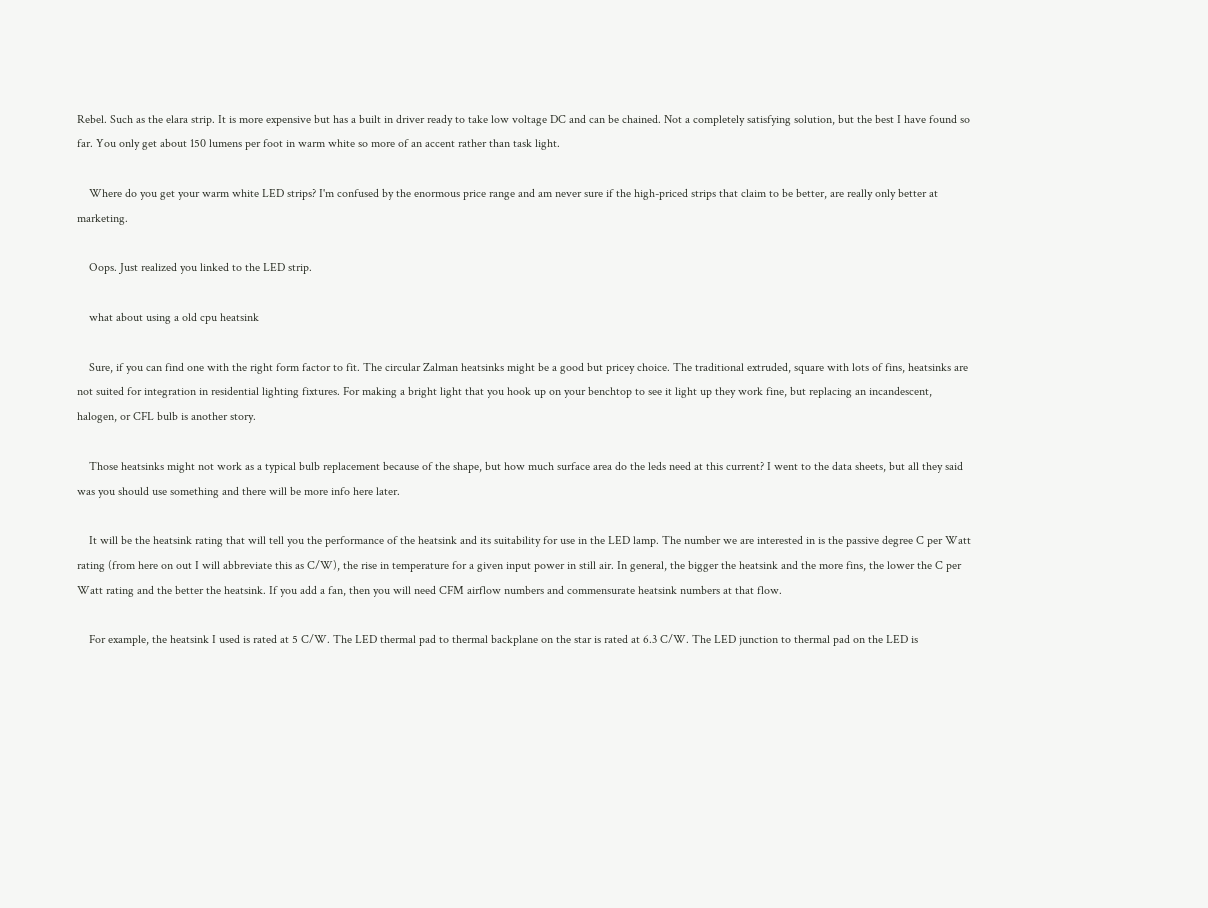Rebel. Such as the elara strip. It is more expensive but has a built in driver ready to take low voltage DC and can be chained. Not a completely satisfying solution, but the best I have found so far. You only get about 150 lumens per foot in warm white so more of an accent rather than task light.

    Where do you get your warm white LED strips? I'm confused by the enormous price range and am never sure if the high-priced strips that claim to be better, are really only better at marketing.

    Oops. Just realized you linked to the LED strip.

    what about using a old cpu heatsink

    Sure, if you can find one with the right form factor to fit. The circular Zalman heatsinks might be a good but pricey choice. The traditional extruded, square with lots of fins, heatsinks are not suited for integration in residential lighting fixtures. For making a bright light that you hook up on your benchtop to see it light up they work fine, but replacing an incandescent, halogen, or CFL bulb is another story.

    Those heatsinks might not work as a typical bulb replacement because of the shape, but how much surface area do the leds need at this current? I went to the data sheets, but all they said was you should use something and there will be more info here later.

    It will be the heatsink rating that will tell you the performance of the heatsink and its suitability for use in the LED lamp. The number we are interested in is the passive degree C per Watt rating (from here on out I will abbreviate this as C/W), the rise in temperature for a given input power in still air. In general, the bigger the heatsink and the more fins, the lower the C per Watt rating and the better the heatsink. If you add a fan, then you will need CFM airflow numbers and commensurate heatsink numbers at that flow.

    For example, the heatsink I used is rated at 5 C/W. The LED thermal pad to thermal backplane on the star is rated at 6.3 C/W. The LED junction to thermal pad on the LED is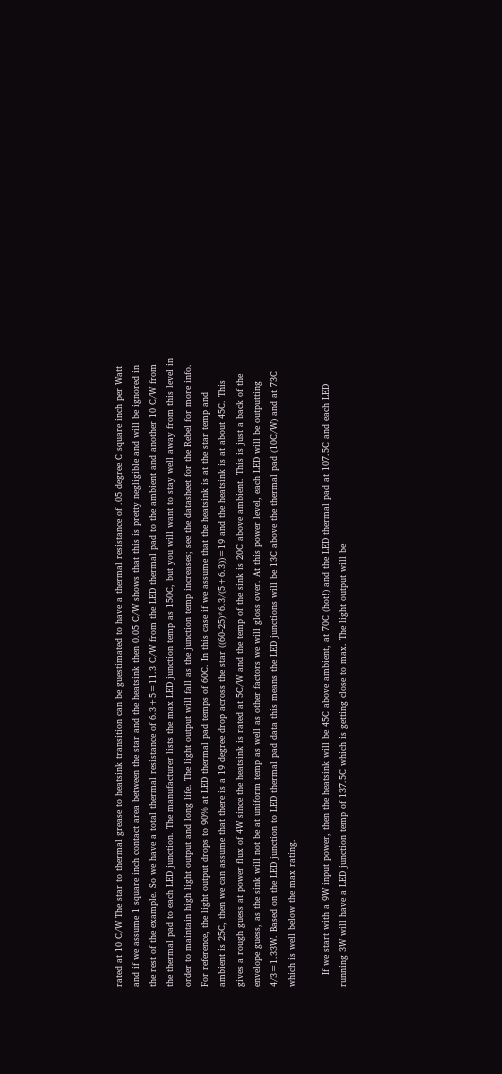rated at 10 C/W The star to thermal grease to heatsink transition can be guestimated to have a thermal resistance of .05 degree C square inch per Watt and if we assume 1 square inch contact area between the star and the heatsink then 0.05 C/W shows that this is pretty negligible and will be ignored in the rest of the example. So we have a total thermal resistance of 6.3+5=11.3 C/W from the LED thermal pad to the ambient and another 10 C/W from the thermal pad to each LED junction. The manufacturer lists the max LED junction temp as 150C, but you will want to stay well away from this level in order to maintain high light output and long life. The light output will fall as the junction temp increases; see the datasheet for the Rebel for more info. For reference, the light output drops to 90% at LED thermal pad temps of 60C. In this case if we assume that the heatsink is at the star temp and ambient is 25C, then we can assume that there is a 19 degree drop across the star ((60-25)*6.3/(5+6.3))=19 and the heatsink is at about 45C. This gives a rough guess at power flux of 4W since the heatsink is rated at 5C/W and the temp of the sink is 20C above ambient. This is just a back of the envelope guess, as the sink will not be at uniform temp as well as other factors we will gloss over. At this power level, each LED will be outputting 4/3=1.33W. Based on the LED junction to LED thermal pad data this means the LED junctions will be 13C above the thermal pad (10C/W) and at 73C which is well below the max rating.

    If we start with a 9W input power, then the heatsink will be 45C above ambient, at 70C (hot!) and the LED thermal pad at 107.5C and each LED running 3W will have a LED junction temp of 137.5C which is getting close to max. The light output will be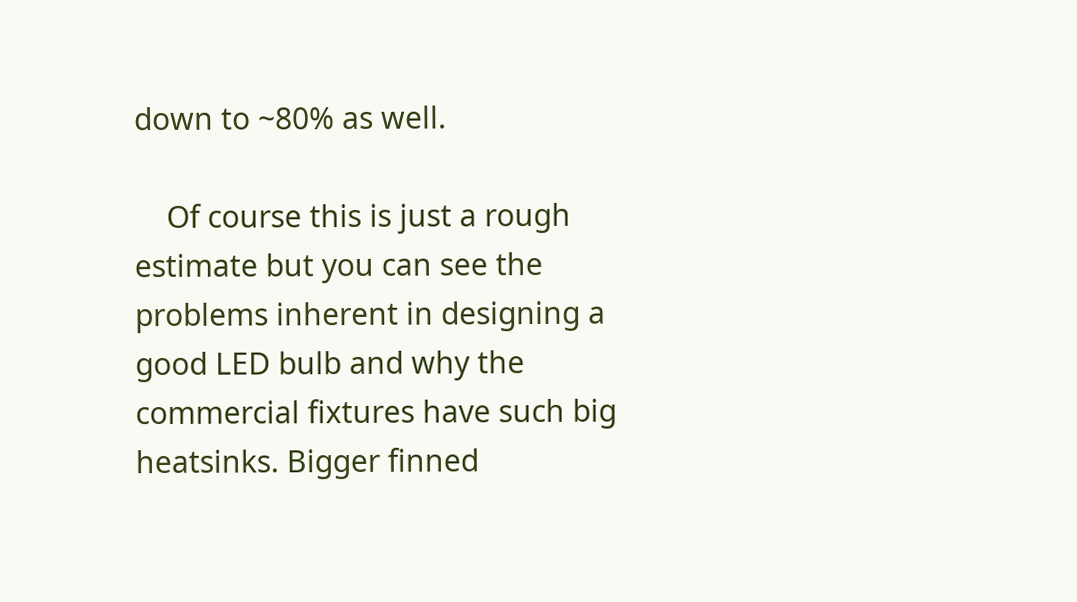down to ~80% as well.

    Of course this is just a rough estimate but you can see the problems inherent in designing a good LED bulb and why the commercial fixtures have such big heatsinks. Bigger finned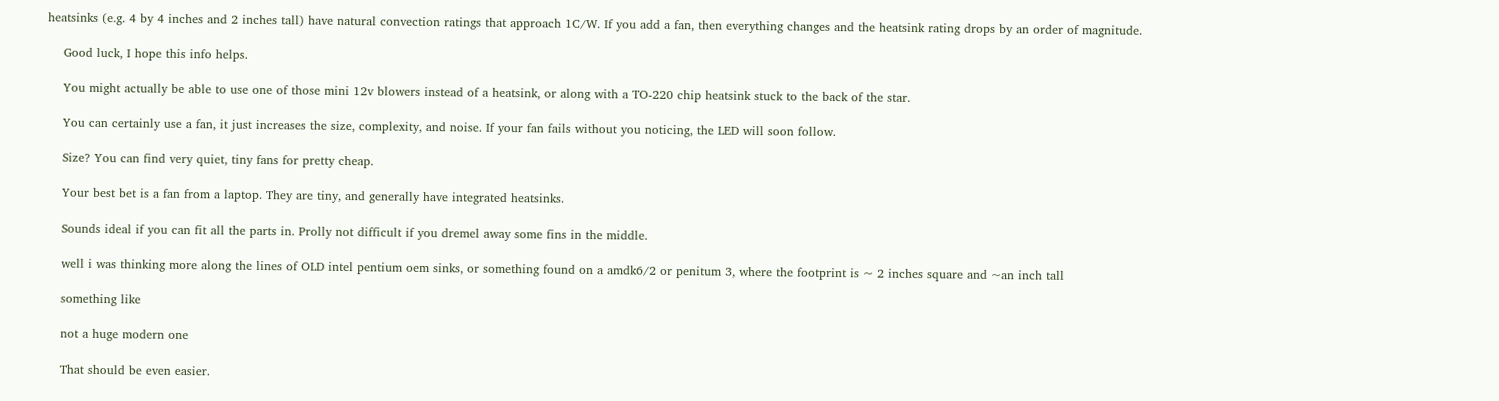heatsinks (e.g. 4 by 4 inches and 2 inches tall) have natural convection ratings that approach 1C/W. If you add a fan, then everything changes and the heatsink rating drops by an order of magnitude.

    Good luck, I hope this info helps.

    You might actually be able to use one of those mini 12v blowers instead of a heatsink, or along with a TO-220 chip heatsink stuck to the back of the star.

    You can certainly use a fan, it just increases the size, complexity, and noise. If your fan fails without you noticing, the LED will soon follow.

    Size? You can find very quiet, tiny fans for pretty cheap.

    Your best bet is a fan from a laptop. They are tiny, and generally have integrated heatsinks.

    Sounds ideal if you can fit all the parts in. Prolly not difficult if you dremel away some fins in the middle.

    well i was thinking more along the lines of OLD intel pentium oem sinks, or something found on a amdk6/2 or penitum 3, where the footprint is ~ 2 inches square and ~an inch tall

    something like

    not a huge modern one

    That should be even easier.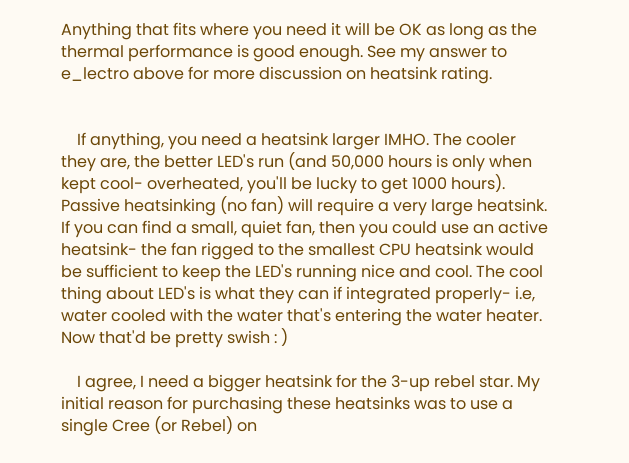Anything that fits where you need it will be OK as long as the thermal performance is good enough. See my answer to e_lectro above for more discussion on heatsink rating.


    If anything, you need a heatsink larger IMHO. The cooler they are, the better LED's run (and 50,000 hours is only when kept cool- overheated, you'll be lucky to get 1000 hours). Passive heatsinking (no fan) will require a very large heatsink. If you can find a small, quiet fan, then you could use an active heatsink- the fan rigged to the smallest CPU heatsink would be sufficient to keep the LED's running nice and cool. The cool thing about LED's is what they can if integrated properly- i.e, water cooled with the water that's entering the water heater. Now that'd be pretty swish : )

    I agree, I need a bigger heatsink for the 3-up rebel star. My initial reason for purchasing these heatsinks was to use a single Cree (or Rebel) on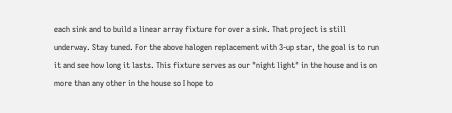each sink and to build a linear array fixture for over a sink. That project is still underway. Stay tuned. For the above halogen replacement with 3-up star, the goal is to run it and see how long it lasts. This fixture serves as our "night light" in the house and is on more than any other in the house so I hope to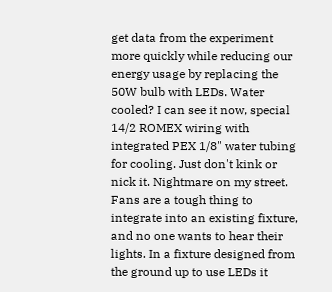get data from the experiment more quickly while reducing our energy usage by replacing the 50W bulb with LEDs. Water cooled? I can see it now, special 14/2 ROMEX wiring with integrated PEX 1/8" water tubing for cooling. Just don't kink or nick it. Nightmare on my street. Fans are a tough thing to integrate into an existing fixture, and no one wants to hear their lights. In a fixture designed from the ground up to use LEDs it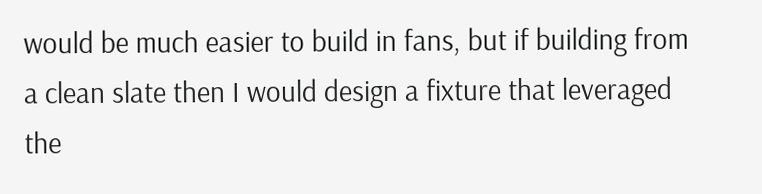would be much easier to build in fans, but if building from a clean slate then I would design a fixture that leveraged the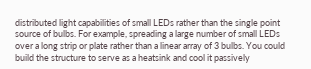distributed light capabilities of small LEDs rather than the single point source of bulbs. For example, spreading a large number of small LEDs over a long strip or plate rather than a linear array of 3 bulbs. You could build the structure to serve as a heatsink and cool it passively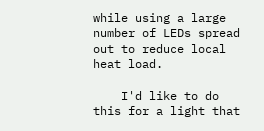while using a large number of LEDs spread out to reduce local heat load.

    I'd like to do this for a light that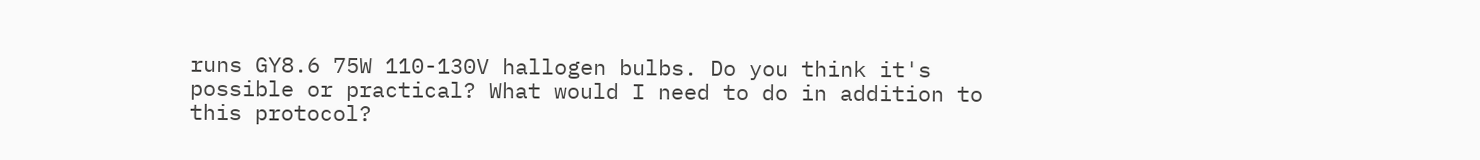runs GY8.6 75W 110-130V hallogen bulbs. Do you think it's possible or practical? What would I need to do in addition to this protocol?